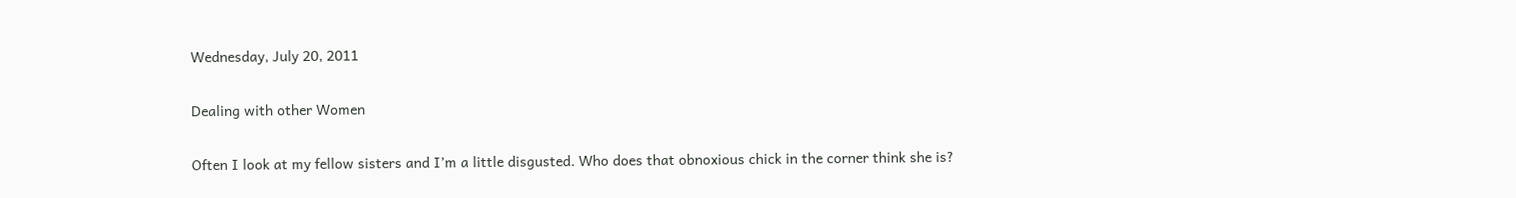Wednesday, July 20, 2011

Dealing with other Women

Often I look at my fellow sisters and I’m a little disgusted. Who does that obnoxious chick in the corner think she is?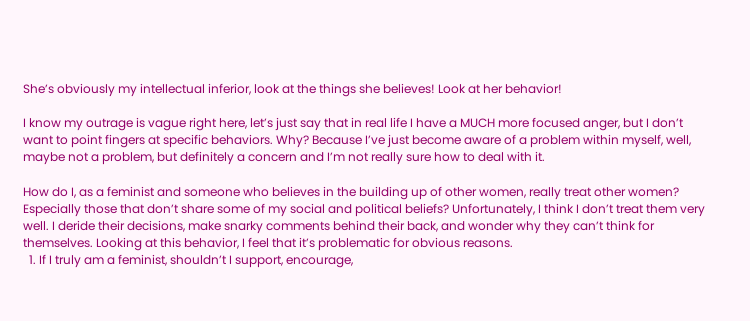She’s obviously my intellectual inferior, look at the things she believes! Look at her behavior!

I know my outrage is vague right here, let’s just say that in real life I have a MUCH more focused anger, but I don’t want to point fingers at specific behaviors. Why? Because I’ve just become aware of a problem within myself, well, maybe not a problem, but definitely a concern and I’m not really sure how to deal with it.

How do I, as a feminist and someone who believes in the building up of other women, really treat other women? Especially those that don’t share some of my social and political beliefs? Unfortunately, I think I don’t treat them very well. I deride their decisions, make snarky comments behind their back, and wonder why they can’t think for themselves. Looking at this behavior, I feel that it’s problematic for obvious reasons.
  1. If I truly am a feminist, shouldn’t I support, encourage,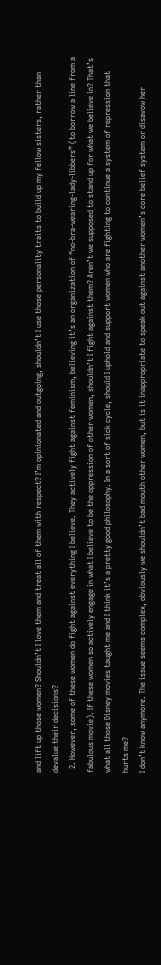and lift up those women? Shouldn’t I love them and treat all of them with respect? I’m opinionated and outgoing, shouldn’t I use those personality traits to build up my fellow sisters, rather than devalue their decisions?
  2. However, some of these women do fight against everything I believe. They actively fight against feminism, believing it’s an organization of “no-bra-wearing-lady-libbers” (to borrow a line from a fabulous movie). If these women so actively engage in what I believe to be the oppression of other women, shouldn’t I fight against them? Aren’t we supposed to stand up for what we believe in? That’s what all those Disney movies taught me and I think it’s a pretty good philosophy. In a sort of sick cycle, should I uphold and support women who are fighting to continue a system of repression that hurts me?
I don’t know anymore. The issue seems complex, obviously we shouldn’t bad mouth other women, but is it inappropriate to speak out against another women’s core belief system or disavow her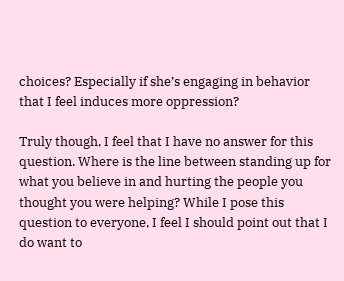choices? Especially if she’s engaging in behavior that I feel induces more oppression?

Truly though, I feel that I have no answer for this question. Where is the line between standing up for what you believe in and hurting the people you thought you were helping? While I pose this question to everyone, I feel I should point out that I do want to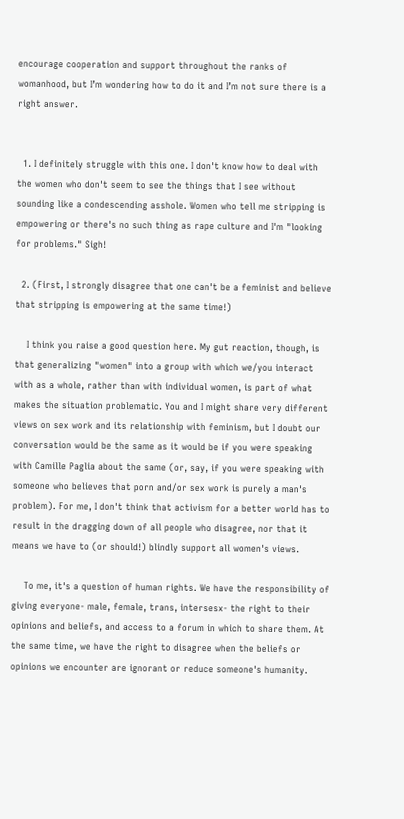encourage cooperation and support throughout the ranks of womanhood, but I’m wondering how to do it and I’m not sure there is a right answer.


  1. I definitely struggle with this one. I don't know how to deal with the women who don't seem to see the things that I see without sounding like a condescending asshole. Women who tell me stripping is empowering or there's no such thing as rape culture and I'm "looking for problems." Sigh!

  2. (First, I strongly disagree that one can't be a feminist and believe that stripping is empowering at the same time!)

    I think you raise a good question here. My gut reaction, though, is that generalizing "women" into a group with which we/you interact with as a whole, rather than with individual women, is part of what makes the situation problematic. You and I might share very different views on sex work and its relationship with feminism, but I doubt our conversation would be the same as it would be if you were speaking with Camille Paglia about the same (or, say, if you were speaking with someone who believes that porn and/or sex work is purely a man's problem). For me, I don't think that activism for a better world has to result in the dragging down of all people who disagree, nor that it means we have to (or should!) blindly support all women's views.

    To me, it's a question of human rights. We have the responsibility of giving everyone- male, female, trans, intersesx- the right to their opinions and beliefs, and access to a forum in which to share them. At the same time, we have the right to disagree when the beliefs or opinions we encounter are ignorant or reduce someone's humanity.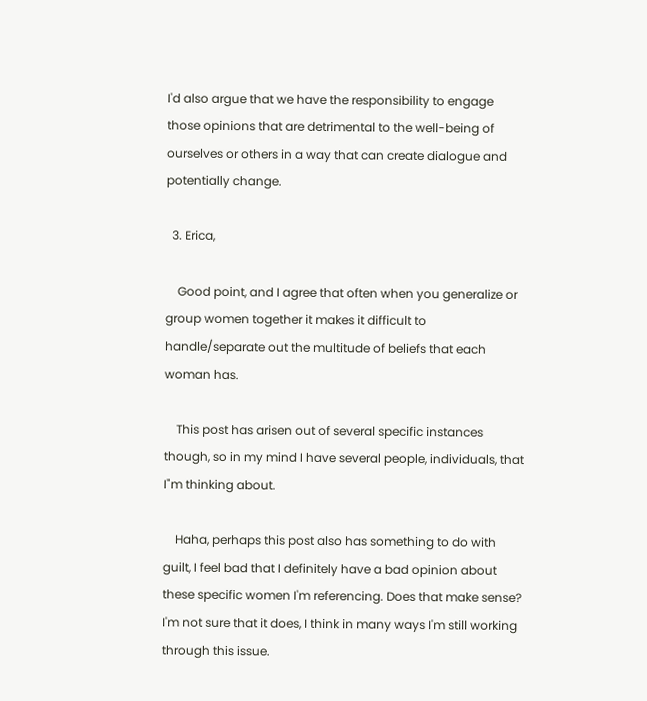I'd also argue that we have the responsibility to engage those opinions that are detrimental to the well-being of ourselves or others in a way that can create dialogue and potentially change.

  3. Erica,

    Good point, and I agree that often when you generalize or group women together it makes it difficult to handle/separate out the multitude of beliefs that each woman has.

    This post has arisen out of several specific instances though, so in my mind I have several people, individuals, that I"m thinking about.

    Haha, perhaps this post also has something to do with guilt, I feel bad that I definitely have a bad opinion about these specific women I'm referencing. Does that make sense? I'm not sure that it does, I think in many ways I'm still working through this issue.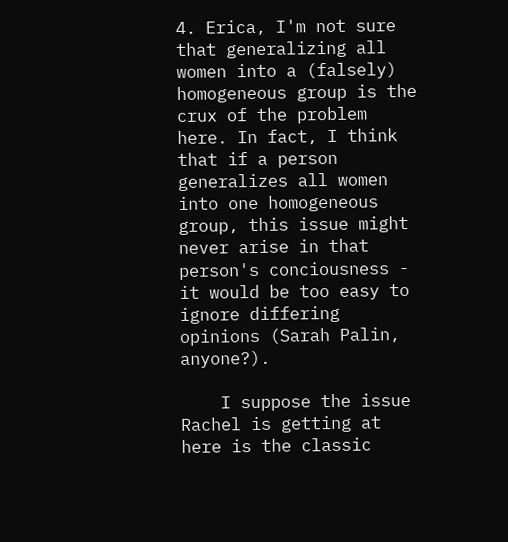4. Erica, I'm not sure that generalizing all women into a (falsely) homogeneous group is the crux of the problem here. In fact, I think that if a person generalizes all women into one homogeneous group, this issue might never arise in that person's conciousness - it would be too easy to ignore differing opinions (Sarah Palin, anyone?).

    I suppose the issue Rachel is getting at here is the classic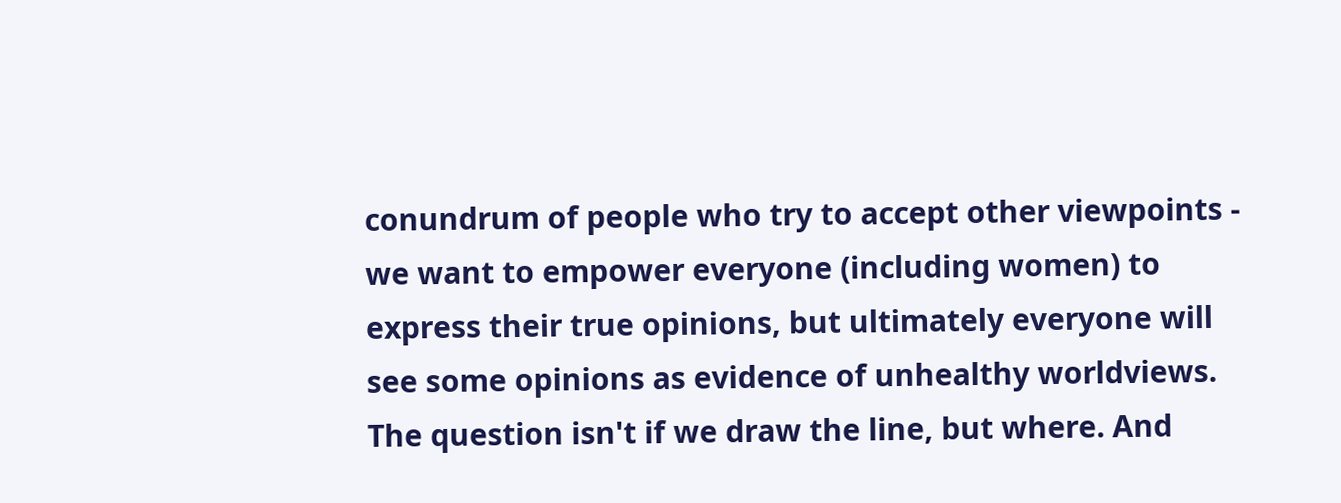conundrum of people who try to accept other viewpoints - we want to empower everyone (including women) to express their true opinions, but ultimately everyone will see some opinions as evidence of unhealthy worldviews. The question isn't if we draw the line, but where. And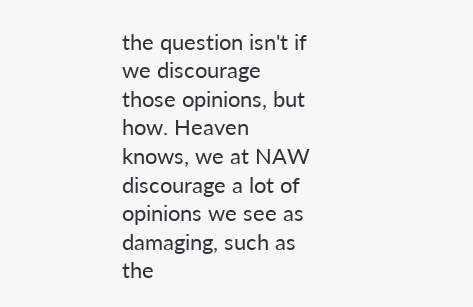the question isn't if we discourage those opinions, but how. Heaven knows, we at NAW discourage a lot of opinions we see as damaging, such as the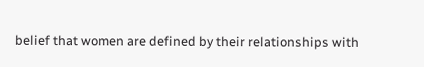belief that women are defined by their relationships with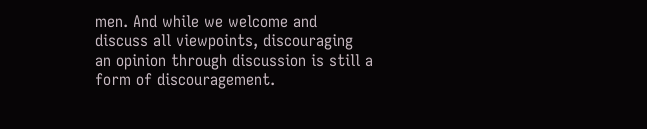men. And while we welcome and discuss all viewpoints, discouraging an opinion through discussion is still a form of discouragement.